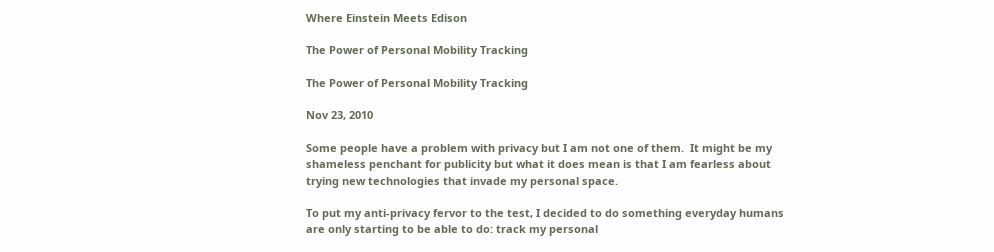Where Einstein Meets Edison

The Power of Personal Mobility Tracking

The Power of Personal Mobility Tracking

Nov 23, 2010

Some people have a problem with privacy but I am not one of them.  It might be my shameless penchant for publicity but what it does mean is that I am fearless about trying new technologies that invade my personal space.

To put my anti-privacy fervor to the test, I decided to do something everyday humans are only starting to be able to do: track my personal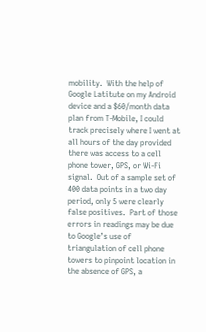mobility.  With the help of Google Latitute on my Android device and a $60/month data plan from T-Mobile, I could track precisely where I went at all hours of the day provided there was access to a cell phone tower, GPS, or Wi-Fi signal.  Out of a sample set of 400 data points in a two day period, only 5 were clearly false positives.  Part of those errors in readings may be due to Google’s use of triangulation of cell phone towers to pinpoint location in the absence of GPS, a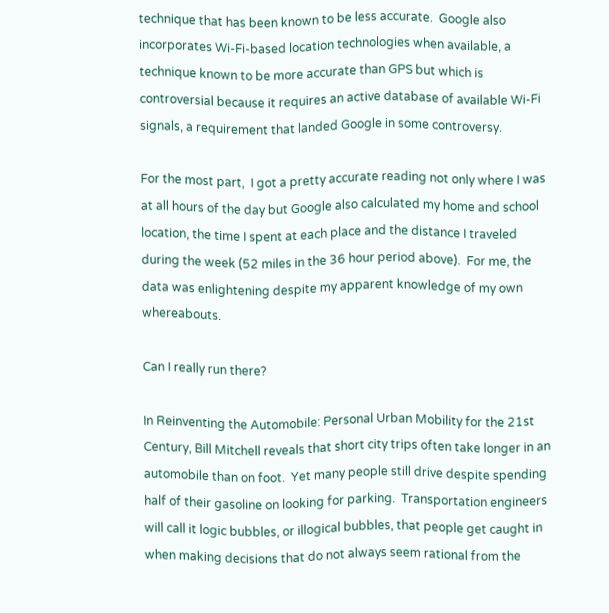technique that has been known to be less accurate.  Google also incorporates Wi-Fi-based location technologies when available, a technique known to be more accurate than GPS but which is controversial because it requires an active database of available Wi-Fi signals, a requirement that landed Google in some controversy.

For the most part,  I got a pretty accurate reading not only where I was at all hours of the day but Google also calculated my home and school location, the time I spent at each place and the distance I traveled during the week (52 miles in the 36 hour period above).  For me, the data was enlightening despite my apparent knowledge of my own whereabouts.

Can I really run there?

In Reinventing the Automobile: Personal Urban Mobility for the 21st Century, Bill Mitchell reveals that short city trips often take longer in an automobile than on foot.  Yet many people still drive despite spending half of their gasoline on looking for parking.  Transportation engineers will call it logic bubbles, or illogical bubbles, that people get caught in when making decisions that do not always seem rational from the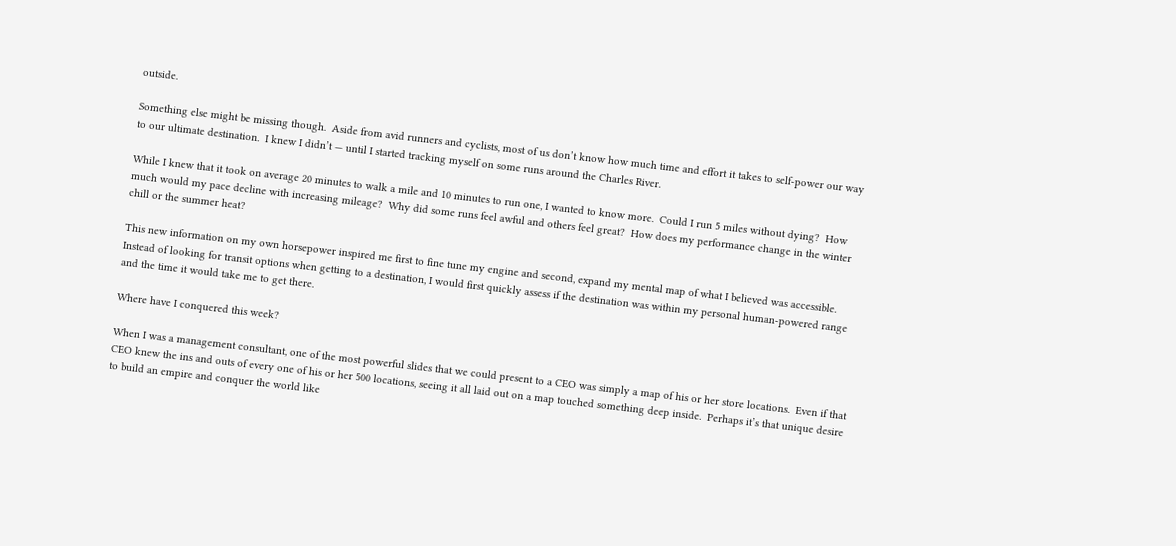outside.

Something else might be missing though.  Aside from avid runners and cyclists, most of us don’t know how much time and effort it takes to self-power our way to our ultimate destination.  I knew I didn’t — until I started tracking myself on some runs around the Charles River.

While I knew that it took on average 20 minutes to walk a mile and 10 minutes to run one, I wanted to know more.  Could I run 5 miles without dying?  How much would my pace decline with increasing mileage?  Why did some runs feel awful and others feel great?  How does my performance change in the winter chill or the summer heat?

This new information on my own horsepower inspired me first to fine tune my engine and second, expand my mental map of what I believed was accessible.  Instead of looking for transit options when getting to a destination, I would first quickly assess if the destination was within my personal human-powered range and the time it would take me to get there.

Where have I conquered this week?

When I was a management consultant, one of the most powerful slides that we could present to a CEO was simply a map of his or her store locations.  Even if that CEO knew the ins and outs of every one of his or her 500 locations, seeing it all laid out on a map touched something deep inside.  Perhaps it’s that unique desire to build an empire and conquer the world like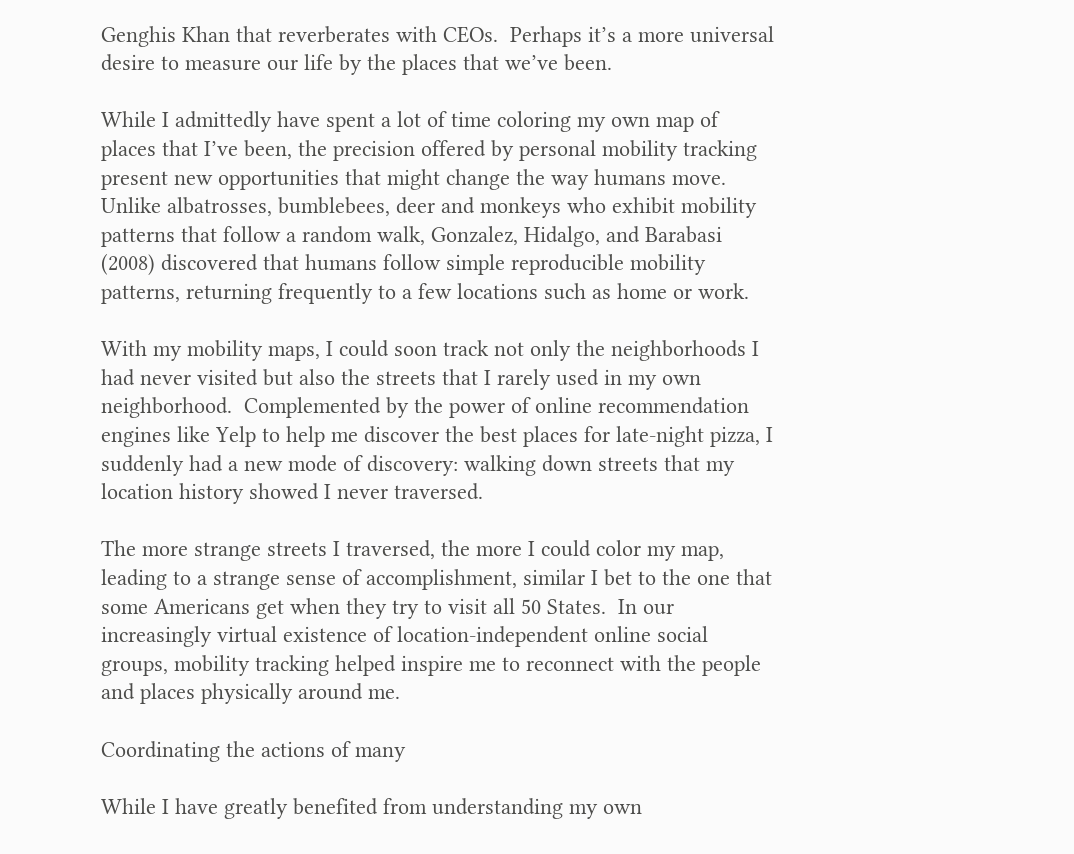Genghis Khan that reverberates with CEOs.  Perhaps it’s a more universal desire to measure our life by the places that we’ve been.

While I admittedly have spent a lot of time coloring my own map of places that I’ve been, the precision offered by personal mobility tracking present new opportunities that might change the way humans move.  Unlike albatrosses, bumblebees, deer and monkeys who exhibit mobility patterns that follow a random walk, Gonzalez, Hidalgo, and Barabasi (2008) discovered that humans follow simple reproducible mobility patterns, returning frequently to a few locations such as home or work.

With my mobility maps, I could soon track not only the neighborhoods I had never visited but also the streets that I rarely used in my own neighborhood.  Complemented by the power of online recommendation engines like Yelp to help me discover the best places for late-night pizza, I suddenly had a new mode of discovery: walking down streets that my location history showed I never traversed.

The more strange streets I traversed, the more I could color my map, leading to a strange sense of accomplishment, similar I bet to the one that some Americans get when they try to visit all 50 States.  In our increasingly virtual existence of location-independent online social groups, mobility tracking helped inspire me to reconnect with the people and places physically around me.

Coordinating the actions of many

While I have greatly benefited from understanding my own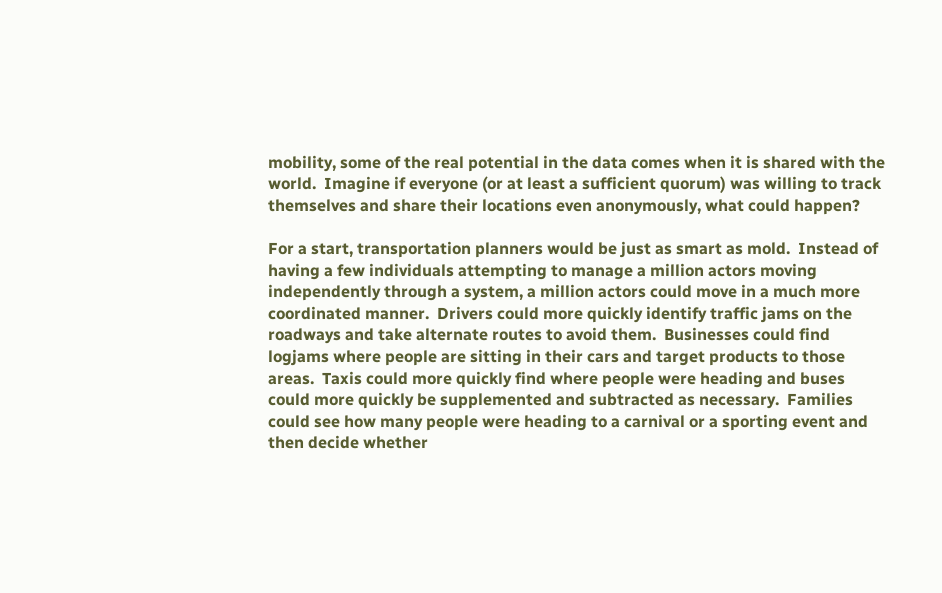mobility, some of the real potential in the data comes when it is shared with the world.  Imagine if everyone (or at least a sufficient quorum) was willing to track themselves and share their locations even anonymously, what could happen?

For a start, transportation planners would be just as smart as mold.  Instead of having a few individuals attempting to manage a million actors moving independently through a system, a million actors could move in a much more coordinated manner.  Drivers could more quickly identify traffic jams on the roadways and take alternate routes to avoid them.  Businesses could find logjams where people are sitting in their cars and target products to those areas.  Taxis could more quickly find where people were heading and buses could more quickly be supplemented and subtracted as necessary.  Families could see how many people were heading to a carnival or a sporting event and then decide whether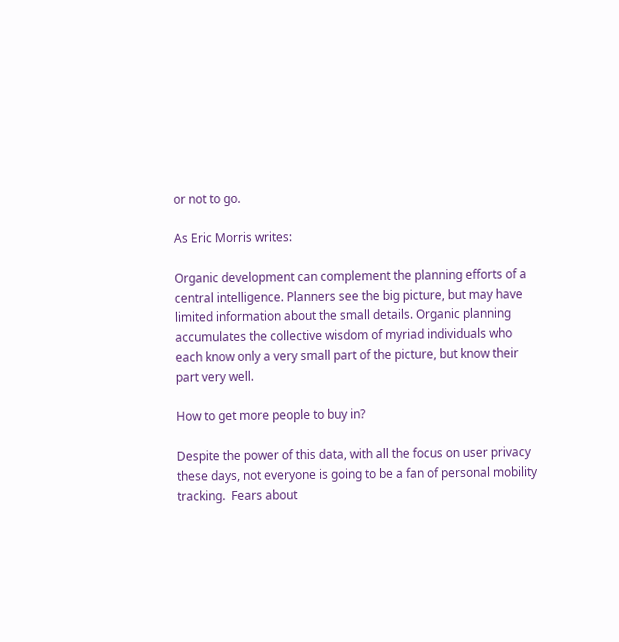or not to go.

As Eric Morris writes:

Organic development can complement the planning efforts of a central intelligence. Planners see the big picture, but may have limited information about the small details. Organic planning accumulates the collective wisdom of myriad individuals who each know only a very small part of the picture, but know their part very well.

How to get more people to buy in?

Despite the power of this data, with all the focus on user privacy these days, not everyone is going to be a fan of personal mobility tracking.  Fears about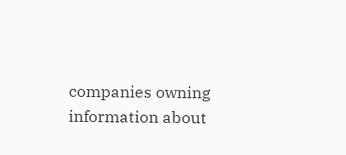companies owning information about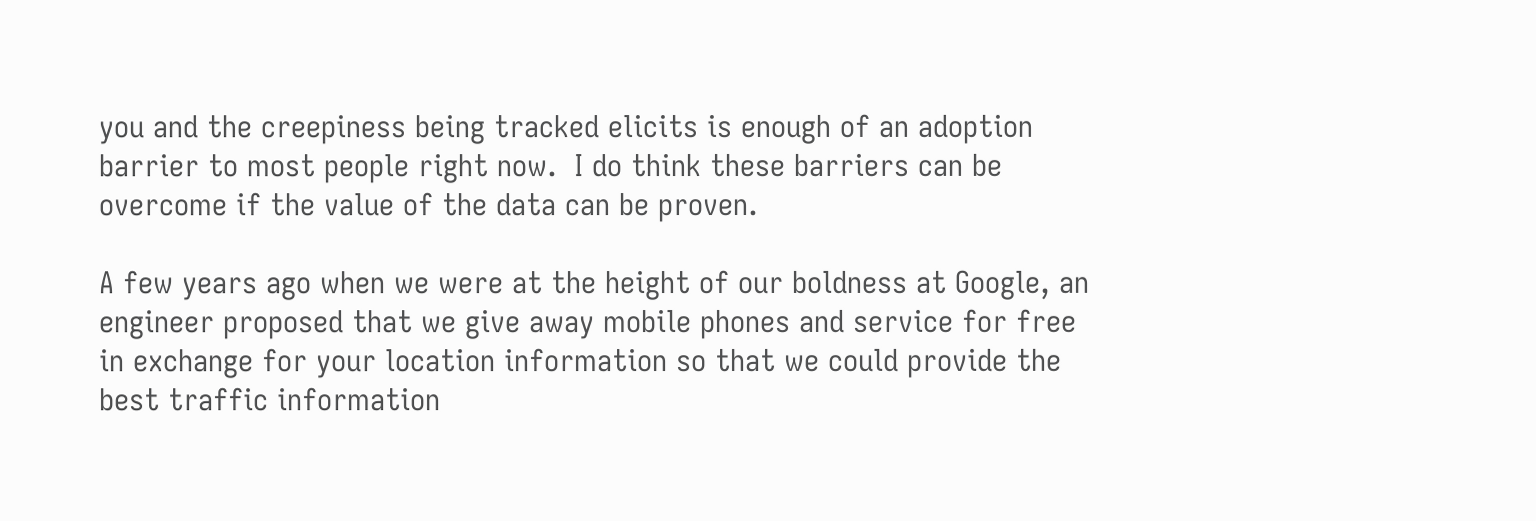you and the creepiness being tracked elicits is enough of an adoption barrier to most people right now.  I do think these barriers can be overcome if the value of the data can be proven.

A few years ago when we were at the height of our boldness at Google, an engineer proposed that we give away mobile phones and service for free in exchange for your location information so that we could provide the best traffic information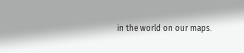in the world on our maps.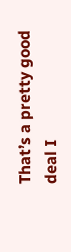That’s a pretty good deal I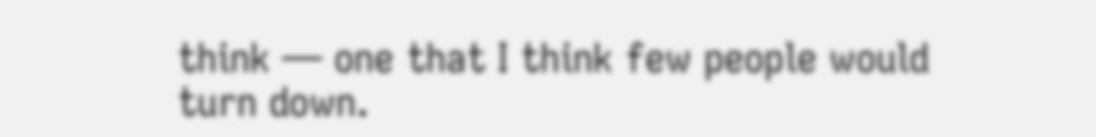think — one that I think few people would turn down.